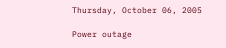Thursday, October 06, 2005

Power outage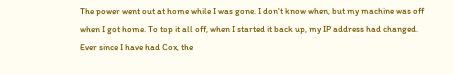The power went out at home while I was gone. I don't know when, but my machine was off when I got home. To top it all off, when I started it back up, my IP address had changed. Ever since I have had Cox, the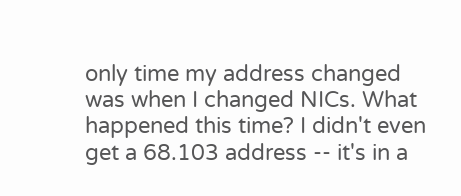only time my address changed was when I changed NICs. What happened this time? I didn't even get a 68.103 address -- it's in a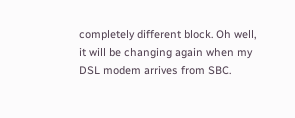completely different block. Oh well, it will be changing again when my DSL modem arrives from SBC.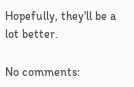Hopefully, they'll be a lot better.

No comments: